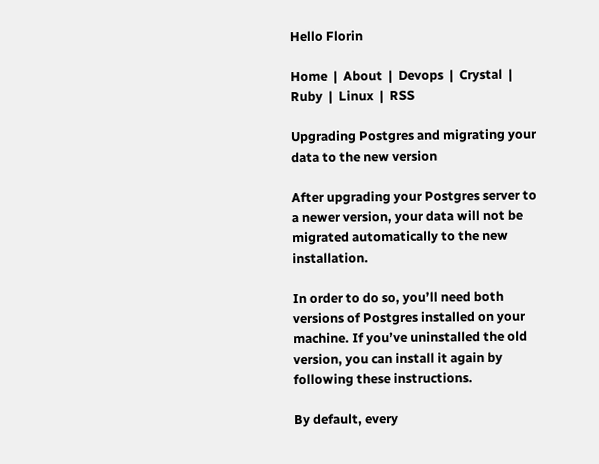Hello Florin

Home  |  About  |  Devops  |  Crystal  |  Ruby  |  Linux  |  RSS

Upgrading Postgres and migrating your data to the new version

After upgrading your Postgres server to a newer version, your data will not be migrated automatically to the new installation.

In order to do so, you’ll need both versions of Postgres installed on your machine. If you’ve uninstalled the old version, you can install it again by following these instructions.

By default, every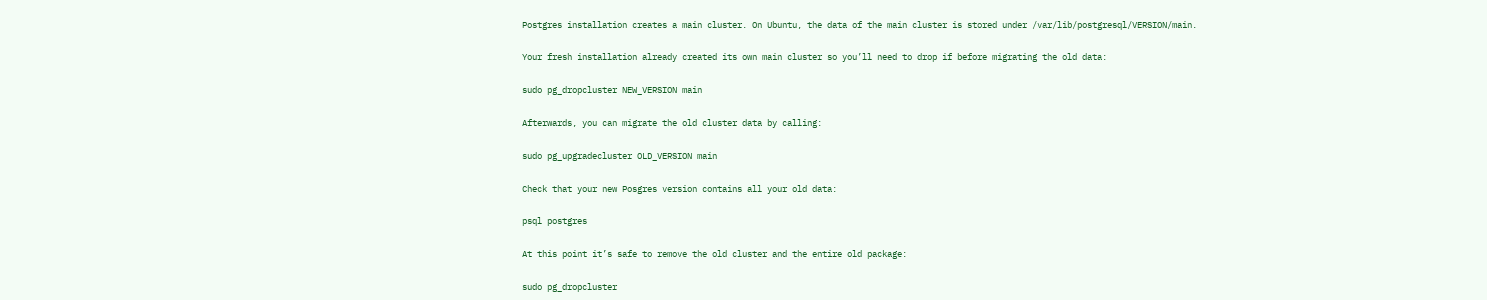Postgres installation creates a main cluster. On Ubuntu, the data of the main cluster is stored under /var/lib/postgresql/VERSION/main.

Your fresh installation already created its own main cluster so you’ll need to drop if before migrating the old data:

sudo pg_dropcluster NEW_VERSION main

Afterwards, you can migrate the old cluster data by calling:

sudo pg_upgradecluster OLD_VERSION main

Check that your new Posgres version contains all your old data:

psql postgres

At this point it’s safe to remove the old cluster and the entire old package:

sudo pg_dropcluster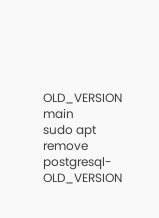OLD_VERSION main
sudo apt remove postgresql-OLD_VERSION